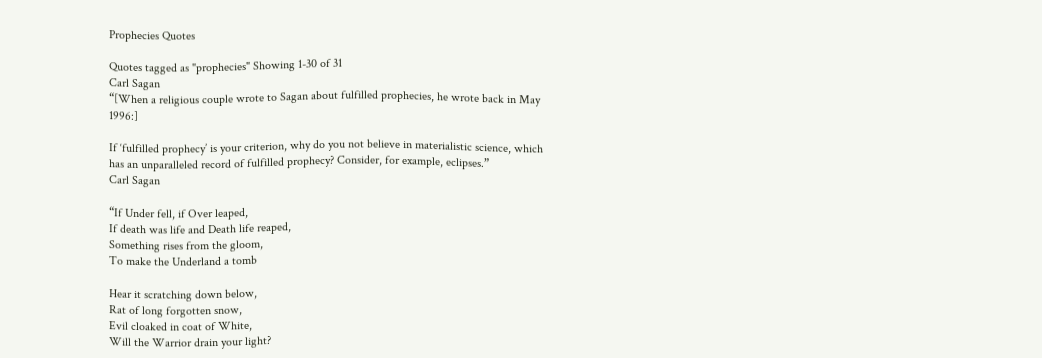Prophecies Quotes

Quotes tagged as "prophecies" Showing 1-30 of 31
Carl Sagan
“[When a religious couple wrote to Sagan about fulfilled prophecies, he wrote back in May 1996:]

If ‘fulfilled prophecy’ is your criterion, why do you not believe in materialistic science, which has an unparalleled record of fulfilled prophecy? Consider, for example, eclipses.”
Carl Sagan

“If Under fell, if Over leaped,
If death was life and Death life reaped,
Something rises from the gloom,
To make the Underland a tomb

Hear it scratching down below,
Rat of long forgotten snow,
Evil cloaked in coat of White,
Will the Warrior drain your light?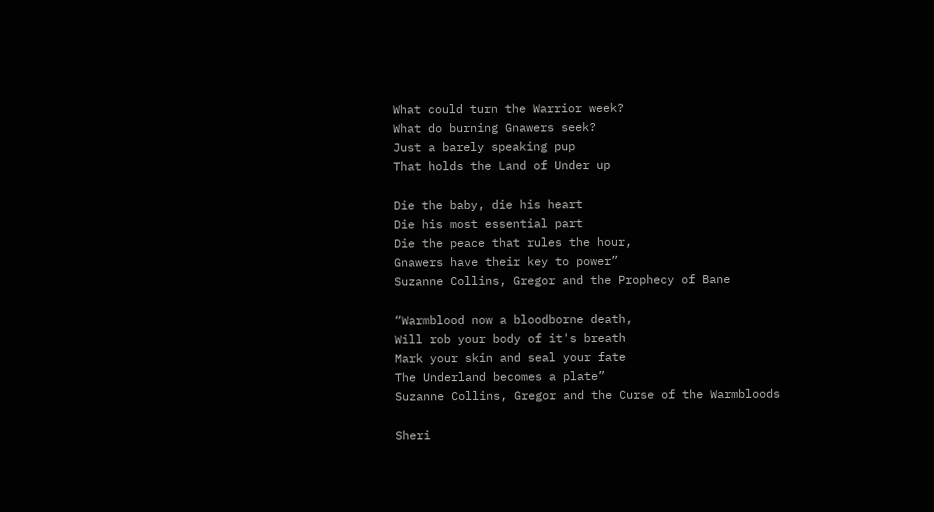What could turn the Warrior week?
What do burning Gnawers seek?
Just a barely speaking pup
That holds the Land of Under up

Die the baby, die his heart
Die his most essential part
Die the peace that rules the hour,
Gnawers have their key to power”
Suzanne Collins, Gregor and the Prophecy of Bane

“Warmblood now a bloodborne death,
Will rob your body of it's breath
Mark your skin and seal your fate
The Underland becomes a plate”
Suzanne Collins, Gregor and the Curse of the Warmbloods

Sheri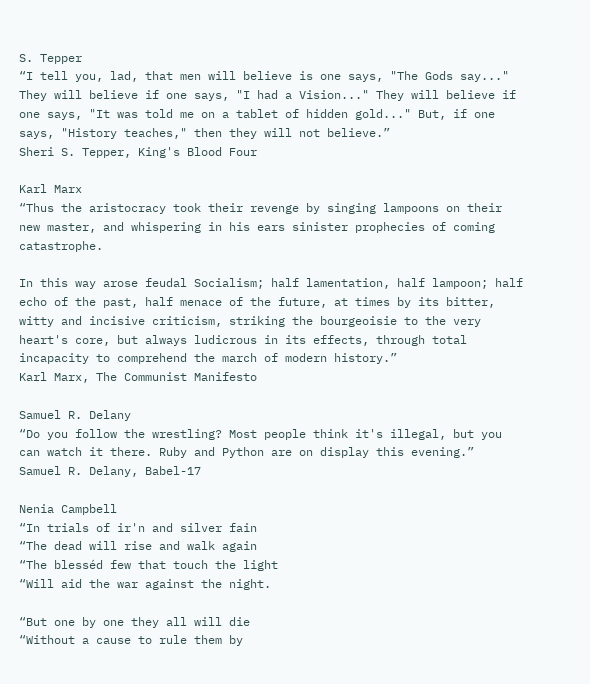S. Tepper
“I tell you, lad, that men will believe is one says, "The Gods say..." They will believe if one says, "I had a Vision..." They will believe if one says, "It was told me on a tablet of hidden gold..." But, if one says, "History teaches," then they will not believe.”
Sheri S. Tepper, King's Blood Four

Karl Marx
“Thus the aristocracy took their revenge by singing lampoons on their new master, and whispering in his ears sinister prophecies of coming catastrophe.

In this way arose feudal Socialism; half lamentation, half lampoon; half echo of the past, half menace of the future, at times by its bitter, witty and incisive criticism, striking the bourgeoisie to the very heart's core, but always ludicrous in its effects, through total incapacity to comprehend the march of modern history.”
Karl Marx, The Communist Manifesto

Samuel R. Delany
“Do you follow the wrestling? Most people think it's illegal, but you can watch it there. Ruby and Python are on display this evening.”
Samuel R. Delany, Babel-17

Nenia Campbell
“In trials of ir'n and silver fain
“The dead will rise and walk again
“The blesséd few that touch the light
“Will aid the war against the night.

“But one by one they all will die
“Without a cause to rule them by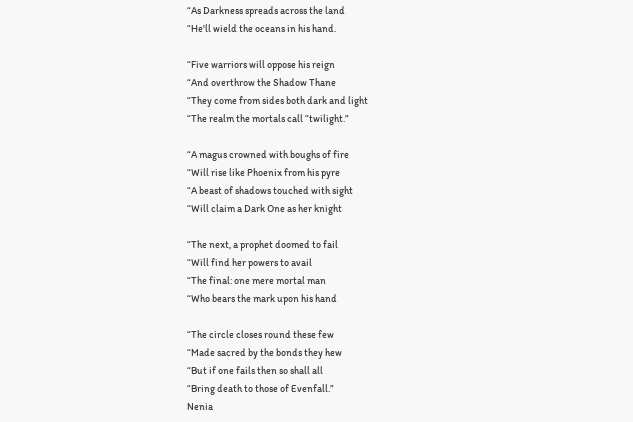“As Darkness spreads across the land
“He'll wield the oceans in his hand.

“Five warriors will oppose his reign
“And overthrow the Shadow Thane
“They come from sides both dark and light
“The realm the mortals call “twilight.”

“A magus crowned with boughs of fire
“Will rise like Phoenix from his pyre
“A beast of shadows touched with sight
“Will claim a Dark One as her knight

“The next, a prophet doomed to fail
“Will find her powers to avail
“The final: one mere mortal man
“Who bears the mark upon his hand

“The circle closes round these few
“Made sacred by the bonds they hew
“But if one fails then so shall all
“Bring death to those of Evenfall.”
Nenia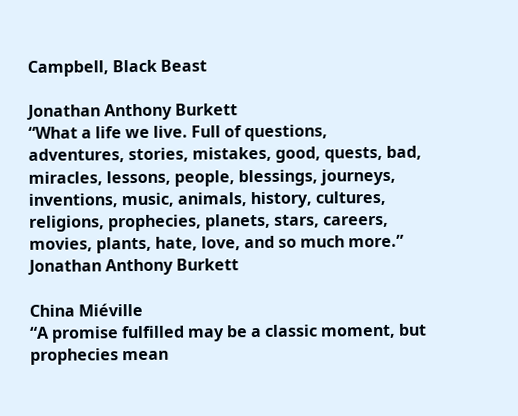Campbell, Black Beast

Jonathan Anthony Burkett
“What a life we live. Full of questions, adventures, stories, mistakes, good, quests, bad, miracles, lessons, people, blessings, journeys, inventions, music, animals, history, cultures, religions, prophecies, planets, stars, careers, movies, plants, hate, love, and so much more.”
Jonathan Anthony Burkett

China Miéville
“A promise fulfilled may be a classic moment, but prophecies mean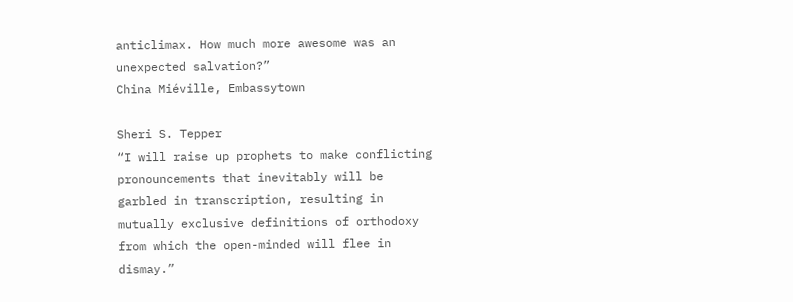anticlimax. How much more awesome was an unexpected salvation?”
China Miéville, Embassytown

Sheri S. Tepper
“I will raise up prophets to make conflicting pronouncements that inevitably will be garbled in transcription, resulting in mutually exclusive definitions of orthodoxy from which the open-minded will flee in dismay.”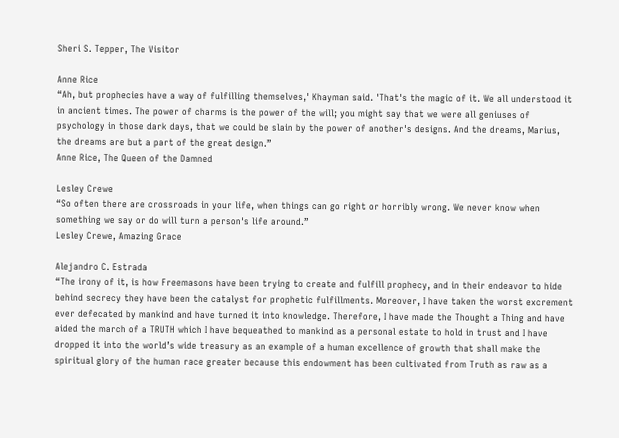Sheri S. Tepper, The Visitor

Anne Rice
“Ah, but prophecies have a way of fulfilling themselves,' Khayman said. 'That's the magic of it. We all understood it in ancient times. The power of charms is the power of the will; you might say that we were all geniuses of psychology in those dark days, that we could be slain by the power of another's designs. And the dreams, Marius, the dreams are but a part of the great design.”
Anne Rice, The Queen of the Damned

Lesley Crewe
“So often there are crossroads in your life, when things can go right or horribly wrong. We never know when something we say or do will turn a person's life around.”
Lesley Crewe, Amazing Grace

Alejandro C. Estrada
“The irony of it, is how Freemasons have been trying to create and fulfill prophecy, and in their endeavor to hide behind secrecy they have been the catalyst for prophetic fulfillments. Moreover, I have taken the worst excrement ever defecated by mankind and have turned it into knowledge. Therefore, I have made the Thought a Thing and have aided the march of a TRUTH which I have bequeathed to mankind as a personal estate to hold in trust and I have dropped it into the world’s wide treasury as an example of a human excellence of growth that shall make the spiritual glory of the human race greater because this endowment has been cultivated from Truth as raw as a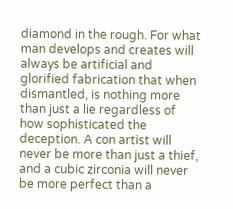diamond in the rough. For what man develops and creates will always be artificial and glorified fabrication that when dismantled, is nothing more than just a lie regardless of how sophisticated the deception. A con artist will never be more than just a thief, and a cubic zirconia will never be more perfect than a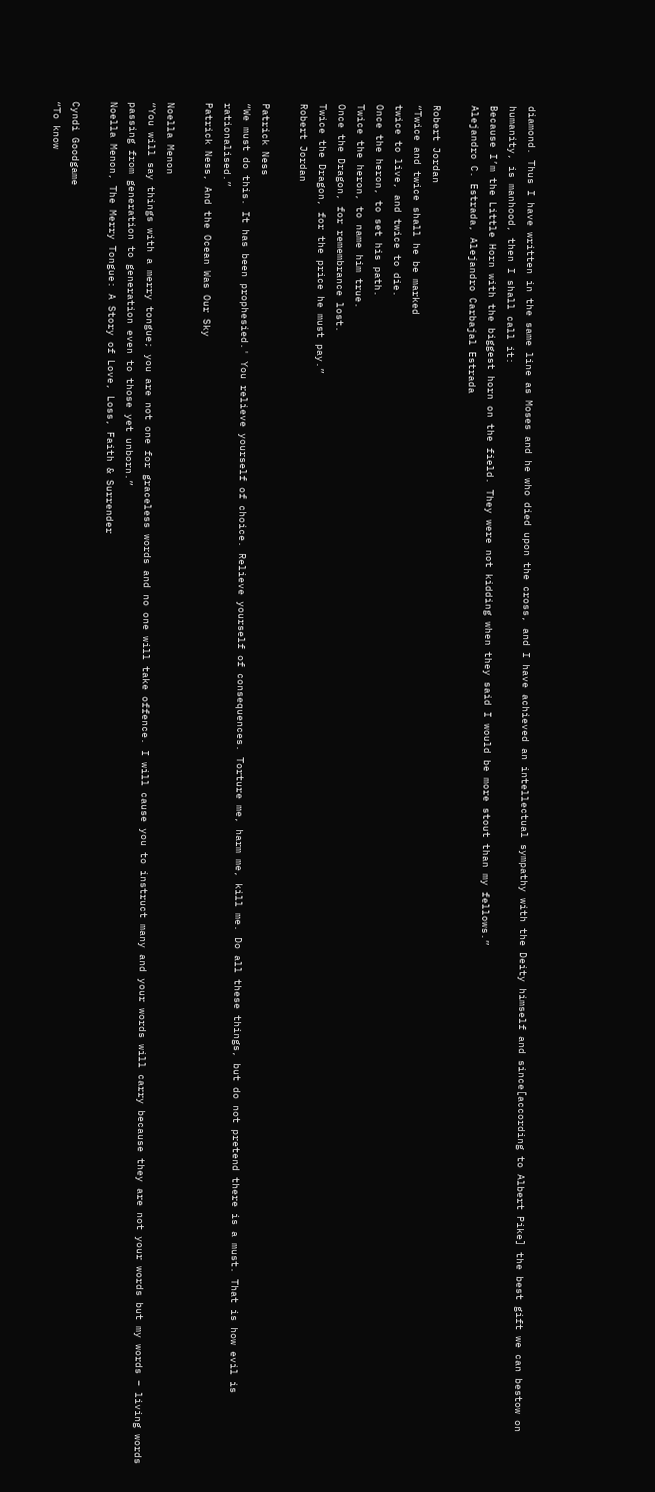diamond. Thus I have written in the same line as Moses and he who died upon the cross, and I have achieved an intellectual sympathy with the Deity himself and since[according to Albert Pike] the best gift we can bestow on humanity, is manhood, then I shall call it:
Because I’m the Little Horn with the biggest horn on the field. They were not kidding when they said I would be more stout than my fellows.”
Alejandro C. Estrada, Alejandro Carbajal Estrada

Robert Jordan
“Twice and twice shall he be marked
twice to live, and twice to die.
Once the heron, to set his path.
Twice the heron, to name him true.
Once the Dragon, for remembrance lost.
Twice the Dragon, for the price he must pay.”
Robert Jordan

Patrick Ness
“We must do this. It has been prophesied.' You relieve yourself of choice. Relieve yourself of consequences. Torture me, harm me, kill me. Do all these things, but do not pretend there is a must. That is how evil is rationalised.”
Patrick Ness, And the Ocean Was Our Sky

Noella Menon
“You will say things with a merry tongue; you are not one for graceless words and no one will take offence. I will cause you to instruct many and your words will carry because they are not your words but my words – living words passing from generation to generation even to those yet unborn.”
Noella Menon, The Merry Tongue: A Story of Love, Loss, Faith & Surrender

Cyndi Goodgame
“To know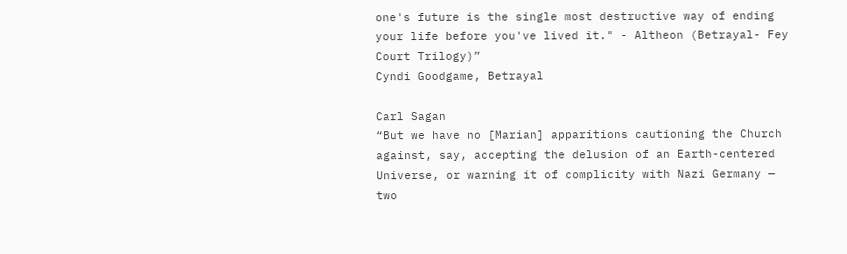one's future is the single most destructive way of ending your life before you've lived it." - Altheon (Betrayal- Fey Court Trilogy)”
Cyndi Goodgame, Betrayal

Carl Sagan
“But we have no [Marian] apparitions cautioning the Church against, say, accepting the delusion of an Earth-centered Universe, or warning it of complicity with Nazi Germany — two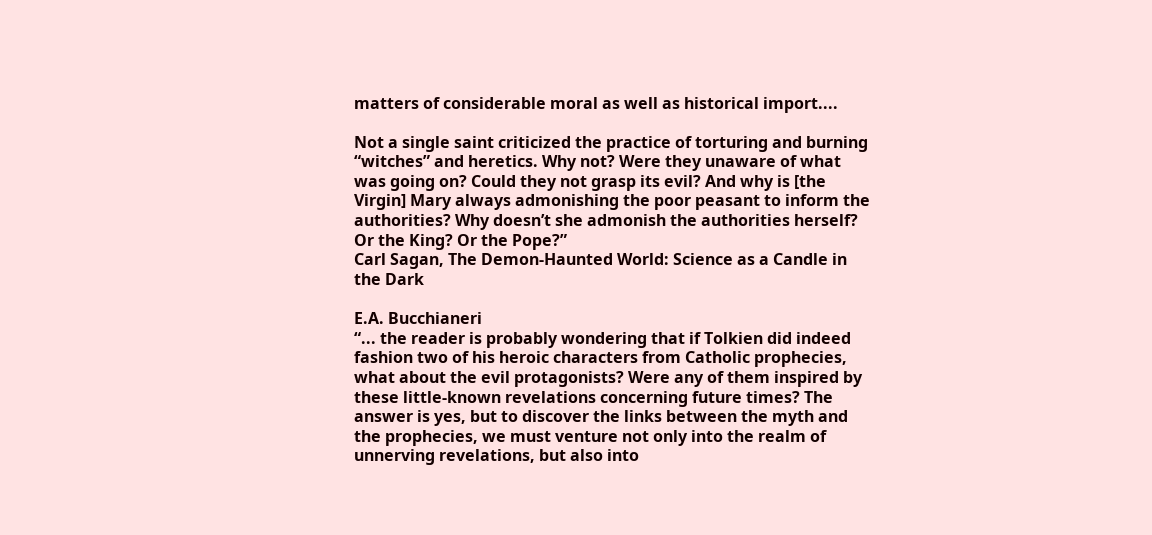matters of considerable moral as well as historical import....

Not a single saint criticized the practice of torturing and burning “witches” and heretics. Why not? Were they unaware of what was going on? Could they not grasp its evil? And why is [the Virgin] Mary always admonishing the poor peasant to inform the authorities? Why doesn’t she admonish the authorities herself? Or the King? Or the Pope?”
Carl Sagan, The Demon-Haunted World: Science as a Candle in the Dark

E.A. Bucchianeri
“... the reader is probably wondering that if Tolkien did indeed fashion two of his heroic characters from Catholic prophecies, what about the evil protagonists? Were any of them inspired by these little-known revelations concerning future times? The answer is yes, but to discover the links between the myth and the prophecies, we must venture not only into the realm of unnerving revelations, but also into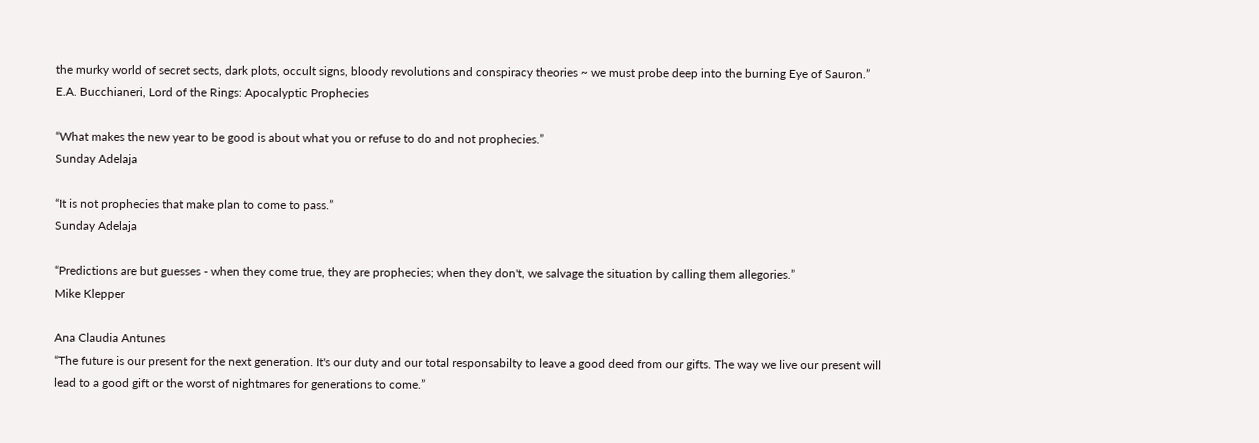the murky world of secret sects, dark plots, occult signs, bloody revolutions and conspiracy theories ~ we must probe deep into the burning Eye of Sauron.”
E.A. Bucchianeri, Lord of the Rings: Apocalyptic Prophecies

“What makes the new year to be good is about what you or refuse to do and not prophecies.”
Sunday Adelaja

“It is not prophecies that make plan to come to pass.”
Sunday Adelaja

“Predictions are but guesses - when they come true, they are prophecies; when they don't, we salvage the situation by calling them allegories.”
Mike Klepper

Ana Claudia Antunes
“The future is our present for the next generation. It's our duty and our total responsabilty to leave a good deed from our gifts. The way we live our present will lead to a good gift or the worst of nightmares for generations to come.”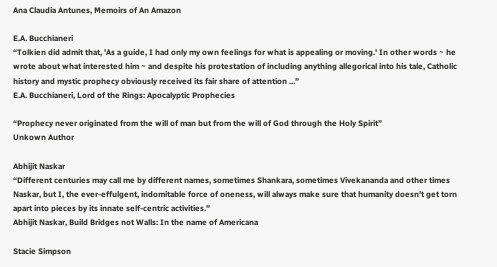Ana Claudia Antunes, Memoirs of An Amazon

E.A. Bucchianeri
“Tolkien did admit that, 'As a guide, I had only my own feelings for what is appealing or moving.' In other words ~ he wrote about what interested him ~ and despite his protestation of including anything allegorical into his tale, Catholic history and mystic prophecy obviously received its fair share of attention ...”
E.A. Bucchianeri, Lord of the Rings: Apocalyptic Prophecies

“Prophecy never originated from the will of man but from the will of God through the Holy Spirit”
Unkown Author

Abhijit Naskar
“Different centuries may call me by different names, sometimes Shankara, sometimes Vivekananda and other times Naskar, but I, the ever-effulgent, indomitable force of oneness, will always make sure that humanity doesn't get torn apart into pieces by its innate self-centric activities.”
Abhijit Naskar, Build Bridges not Walls: In the name of Americana

Stacie Simpson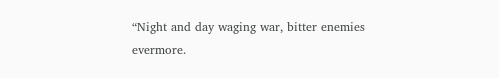“Night and day waging war, bitter enemies evermore.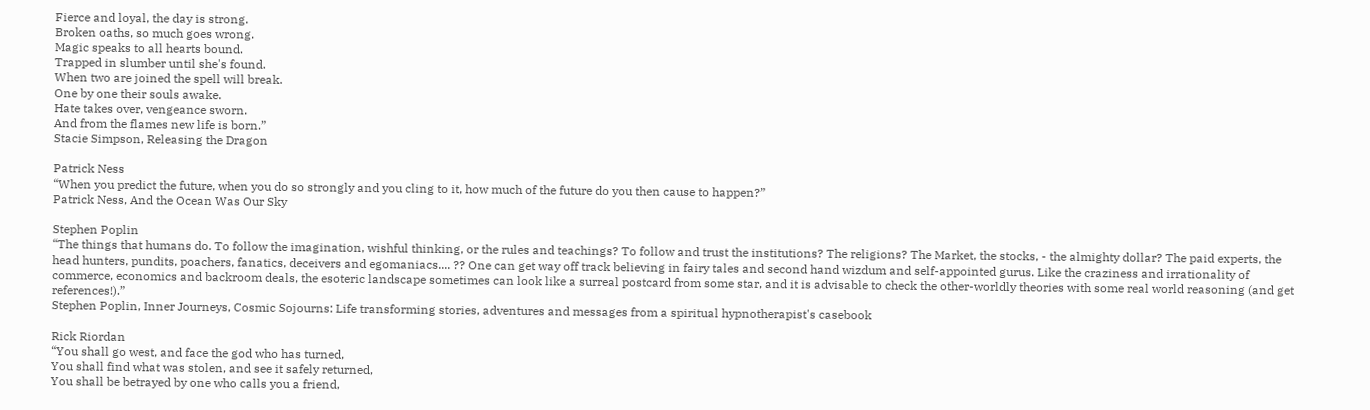Fierce and loyal, the day is strong.
Broken oaths, so much goes wrong.
Magic speaks to all hearts bound.
Trapped in slumber until she's found.
When two are joined the spell will break.
One by one their souls awake.
Hate takes over, vengeance sworn.
And from the flames new life is born.”
Stacie Simpson, Releasing the Dragon

Patrick Ness
“When you predict the future, when you do so strongly and you cling to it, how much of the future do you then cause to happen?”
Patrick Ness, And the Ocean Was Our Sky

Stephen Poplin
“The things that humans do. To follow the imagination, wishful thinking, or the rules and teachings? To follow and trust the institutions? The religions? The Market, the stocks, - the almighty dollar? The paid experts, the head hunters, pundits, poachers, fanatics, deceivers and egomaniacs.... ?? One can get way off track believing in fairy tales and second hand wizdum and self-appointed gurus. Like the craziness and irrationality of commerce, economics and backroom deals, the esoteric landscape sometimes can look like a surreal postcard from some star, and it is advisable to check the other-worldly theories with some real world reasoning (and get references!).”
Stephen Poplin, Inner Journeys, Cosmic Sojourns: Life transforming stories, adventures and messages from a spiritual hypnotherapist's casebook

Rick Riordan
“You shall go west, and face the god who has turned,
You shall find what was stolen, and see it safely returned,
You shall be betrayed by one who calls you a friend,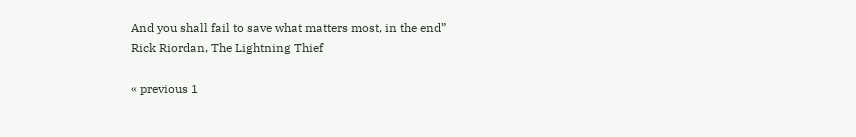And you shall fail to save what matters most, in the end”
Rick Riordan, The Lightning Thief

« previous 1